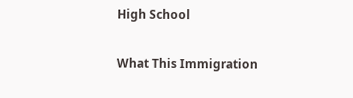High School

What This Immigration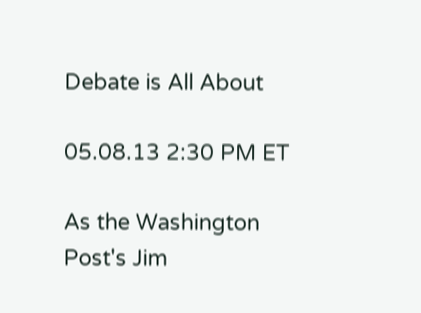Debate is All About

05.08.13 2:30 PM ET

As the Washington Post's Jim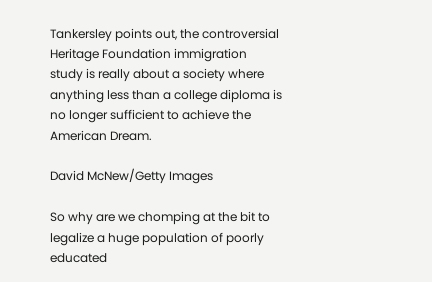Tankersley points out, the controversial Heritage Foundation immigration study is really about a society where anything less than a college diploma is no longer sufficient to achieve the American Dream.

David McNew/Getty Images

So why are we chomping at the bit to legalize a huge population of poorly educated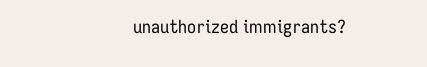unauthorized immigrants?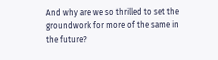And why are we so thrilled to set the groundwork for more of the same in the future?